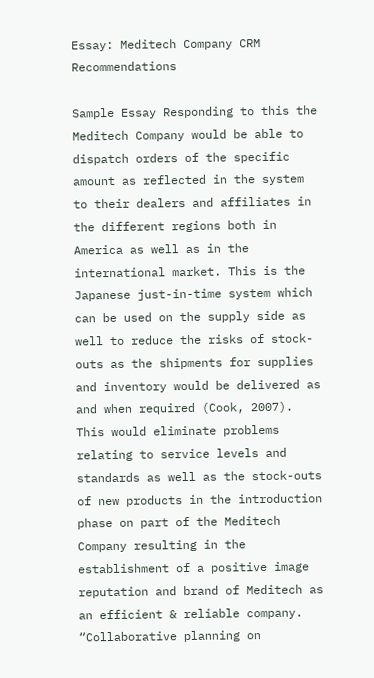Essay: Meditech Company CRM Recommendations

Sample Essay Responding to this the Meditech Company would be able to dispatch orders of the specific amount as reflected in the system to their dealers and affiliates in the different regions both in America as well as in the international market. This is the Japanese just-in-time system which can be used on the supply side as well to reduce the risks of stock-outs as the shipments for supplies and inventory would be delivered as and when required (Cook, 2007). This would eliminate problems relating to service levels and standards as well as the stock-outs of new products in the introduction phase on part of the Meditech Company resulting in the establishment of a positive image reputation and brand of Meditech as an efficient & reliable company. “Collaborative planning on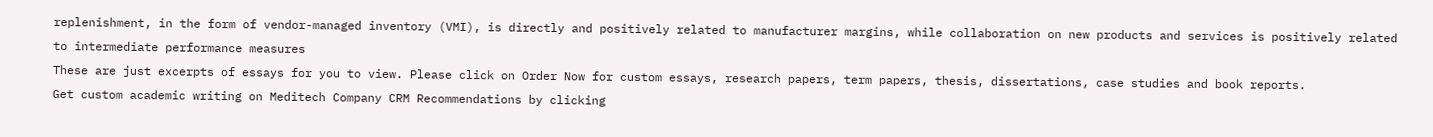replenishment, in the form of vendor-managed inventory (VMI), is directly and positively related to manufacturer margins, while collaboration on new products and services is positively related to intermediate performance measures
These are just excerpts of essays for you to view. Please click on Order Now for custom essays, research papers, term papers, thesis, dissertations, case studies and book reports.
Get custom academic writing on Meditech Company CRM Recommendations by clicking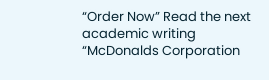“Order Now” Read the next academic writing “McDonalds Corporation